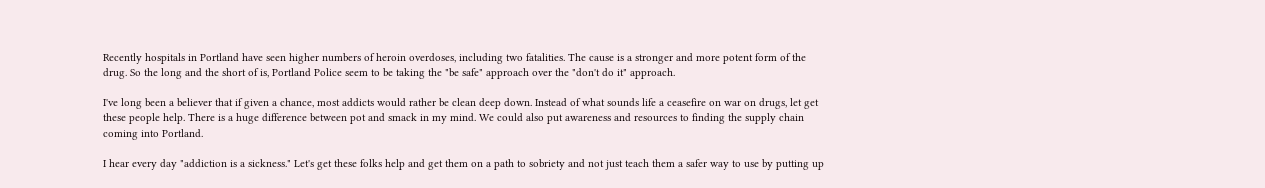Recently hospitals in Portland have seen higher numbers of heroin overdoses, including two fatalities. The cause is a stronger and more potent form of the drug. So the long and the short of is, Portland Police seem to be taking the "be safe" approach over the "don't do it" approach.

I've long been a believer that if given a chance, most addicts would rather be clean deep down. Instead of what sounds life a ceasefire on war on drugs, let get these people help. There is a huge difference between pot and smack in my mind. We could also put awareness and resources to finding the supply chain coming into Portland.

I hear every day "addiction is a sickness." Let's get these folks help and get them on a path to sobriety and not just teach them a safer way to use by putting up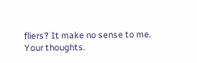fliers? It make no sense to me. Your thoughts.